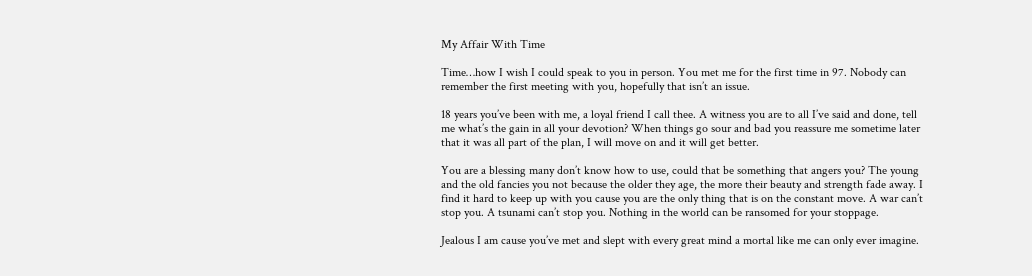My Affair With Time

Time…how I wish I could speak to you in person. You met me for the first time in 97. Nobody can remember the first meeting with you, hopefully that isn’t an issue.

18 years you’ve been with me, a loyal friend I call thee. A witness you are to all I’ve said and done, tell me what’s the gain in all your devotion? When things go sour and bad you reassure me sometime later that it was all part of the plan, I will move on and it will get better.

You are a blessing many don’t know how to use, could that be something that angers you? The young and the old fancies you not because the older they age, the more their beauty and strength fade away. I find it hard to keep up with you cause you are the only thing that is on the constant move. A war can’t stop you. A tsunami can’t stop you. Nothing in the world can be ransomed for your stoppage.

Jealous I am cause you’ve met and slept with every great mind a mortal like me can only ever imagine.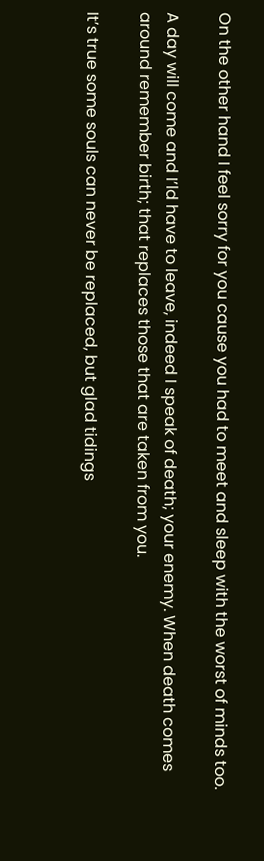On the other hand I feel sorry for you cause you had to meet and sleep with the worst of minds too.

A day will come and I’ld have to leave, indeed I speak of death; your enemy. When death comes around remember birth; that replaces those that are taken from you.

It’s true some souls can never be replaced, but glad tidings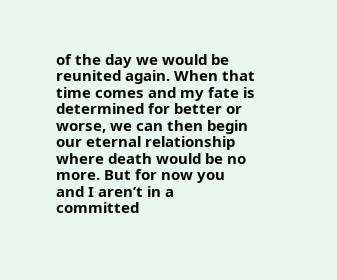of the day we would be reunited again. When that time comes and my fate is determined for better or worse, we can then begin our eternal relationship where death would be no more. But for now you and I aren’t in a committed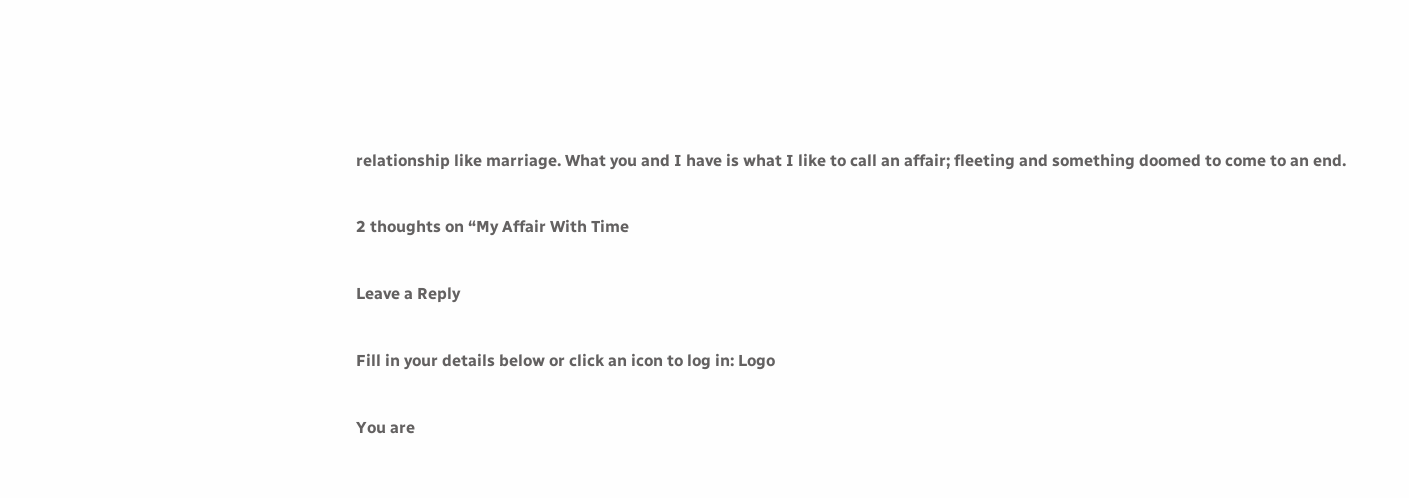relationship like marriage. What you and I have is what I like to call an affair; fleeting and something doomed to come to an end.

2 thoughts on “My Affair With Time

Leave a Reply

Fill in your details below or click an icon to log in: Logo

You are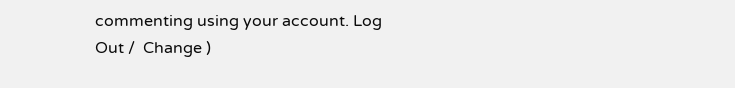commenting using your account. Log Out /  Change )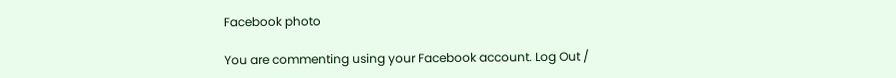Facebook photo

You are commenting using your Facebook account. Log Out /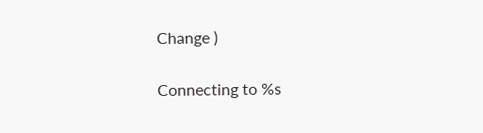Change )

Connecting to %s